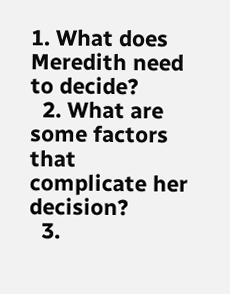1. What does Meredith need to decide?
  2. What are some factors that complicate her decision?
  3.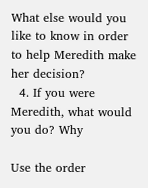What else would you like to know in order to help Meredith make her decision?
  4. If you were Meredith, what would you do? Why

Use the order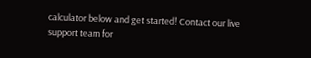calculator below and get started! Contact our live support team for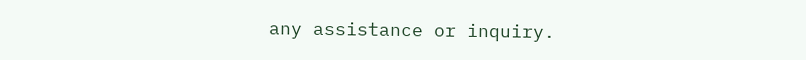any assistance or inquiry.